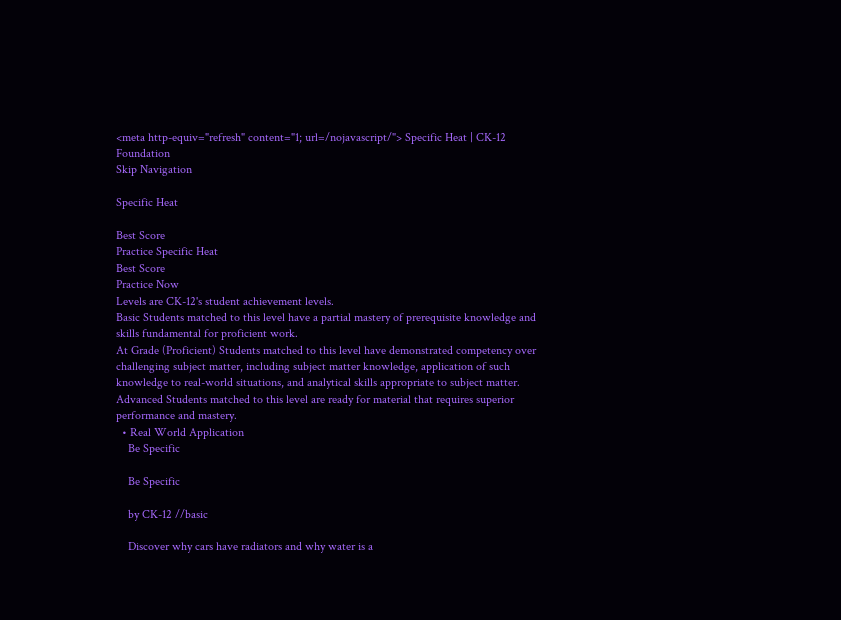<meta http-equiv="refresh" content="1; url=/nojavascript/"> Specific Heat | CK-12 Foundation
Skip Navigation

Specific Heat

Best Score
Practice Specific Heat
Best Score
Practice Now
Levels are CK-12's student achievement levels.
Basic Students matched to this level have a partial mastery of prerequisite knowledge and skills fundamental for proficient work.
At Grade (Proficient) Students matched to this level have demonstrated competency over challenging subject matter, including subject matter knowledge, application of such knowledge to real-world situations, and analytical skills appropriate to subject matter.
Advanced Students matched to this level are ready for material that requires superior performance and mastery.
  • Real World Application
    Be Specific

    Be Specific

    by CK-12 //basic

    Discover why cars have radiators and why water is a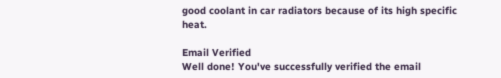good coolant in car radiators because of its high specific heat.

Email Verified
Well done! You've successfully verified the email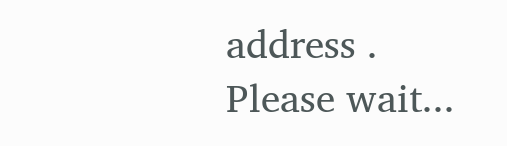address .
Please wait...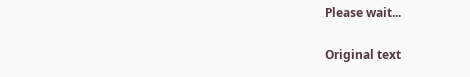Please wait...

Original text